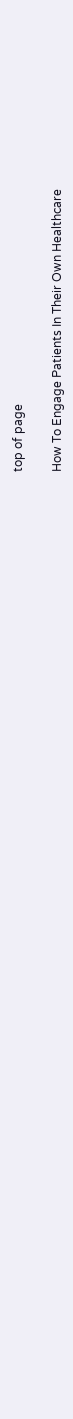top of page

How To Engage Patients In Their Own Healthcare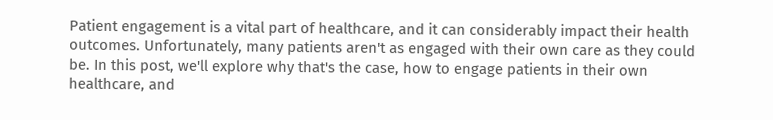Patient engagement is a vital part of healthcare, and it can considerably impact their health outcomes. Unfortunately, many patients aren't as engaged with their own care as they could be. In this post, we'll explore why that's the case, how to engage patients in their own healthcare, and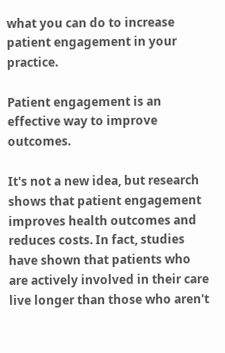what you can do to increase patient engagement in your practice.

Patient engagement is an effective way to improve outcomes.

It's not a new idea, but research shows that patient engagement improves health outcomes and reduces costs. In fact, studies have shown that patients who are actively involved in their care live longer than those who aren't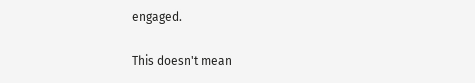engaged.

This doesn't mean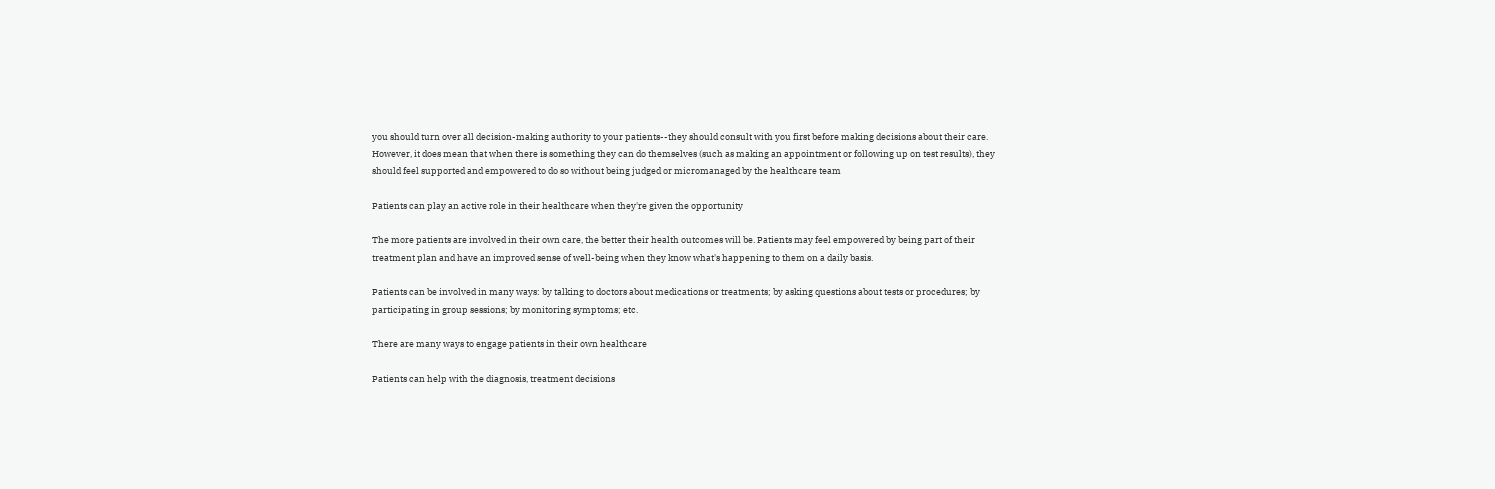you should turn over all decision-making authority to your patients--they should consult with you first before making decisions about their care. However, it does mean that when there is something they can do themselves (such as making an appointment or following up on test results), they should feel supported and empowered to do so without being judged or micromanaged by the healthcare team

Patients can play an active role in their healthcare when they're given the opportunity

The more patients are involved in their own care, the better their health outcomes will be. Patients may feel empowered by being part of their treatment plan and have an improved sense of well-being when they know what's happening to them on a daily basis.

Patients can be involved in many ways: by talking to doctors about medications or treatments; by asking questions about tests or procedures; by participating in group sessions; by monitoring symptoms; etc.

There are many ways to engage patients in their own healthcare

Patients can help with the diagnosis, treatment decisions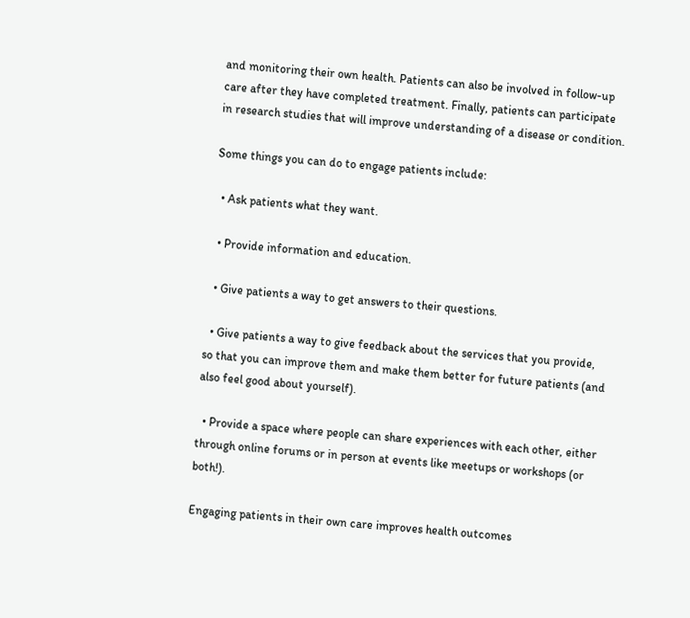and monitoring their own health. Patients can also be involved in follow-up care after they have completed treatment. Finally, patients can participate in research studies that will improve understanding of a disease or condition.

Some things you can do to engage patients include:

  • Ask patients what they want.

  • Provide information and education.

  • Give patients a way to get answers to their questions.

  • Give patients a way to give feedback about the services that you provide, so that you can improve them and make them better for future patients (and also feel good about yourself).

  • Provide a space where people can share experiences with each other, either through online forums or in person at events like meetups or workshops (or both!).

Engaging patients in their own care improves health outcomes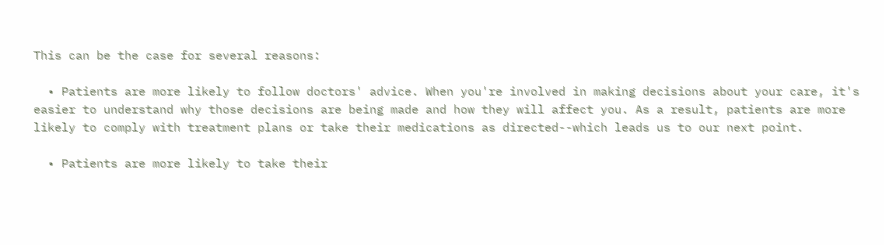This can be the case for several reasons:

  • Patients are more likely to follow doctors' advice. When you're involved in making decisions about your care, it's easier to understand why those decisions are being made and how they will affect you. As a result, patients are more likely to comply with treatment plans or take their medications as directed--which leads us to our next point.

  • Patients are more likely to take their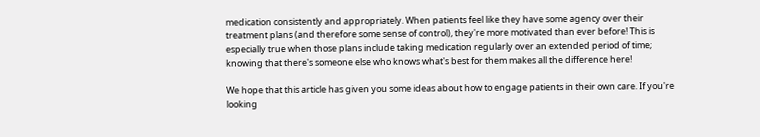medication consistently and appropriately. When patients feel like they have some agency over their treatment plans (and therefore some sense of control), they're more motivated than ever before! This is especially true when those plans include taking medication regularly over an extended period of time; knowing that there's someone else who knows what's best for them makes all the difference here!

We hope that this article has given you some ideas about how to engage patients in their own care. If you're looking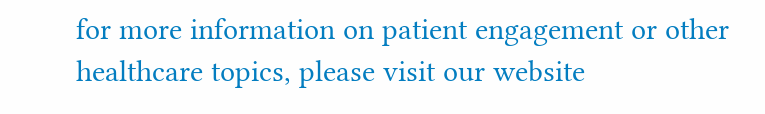for more information on patient engagement or other healthcare topics, please visit our website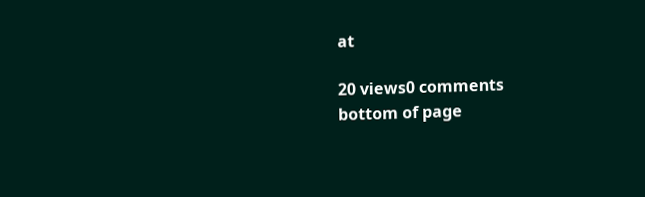at

20 views0 comments
bottom of page